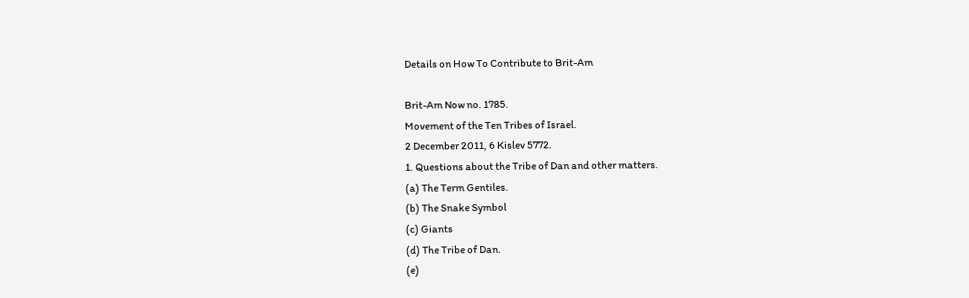Details on How To Contribute to Brit-Am

Brit-Am Now no. 1785.
Movement of the Ten Tribes of Israel.
2 December 2011, 6 Kislev 5772.
1. Questions about the Tribe of Dan and other matters.
(a) The Term Gentiles.
(b) The Snake Symbol
(c) Giants
(d) The Tribe of Dan.
(e)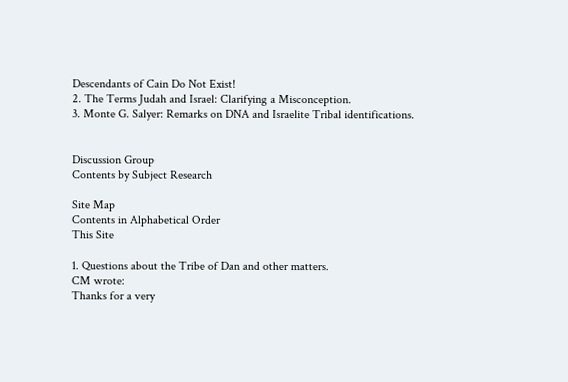Descendants of Cain Do Not Exist!
2. The Terms Judah and Israel: Clarifying a Misconception.
3. Monte G. Salyer: Remarks on DNA and Israelite Tribal identifications.


Discussion Group
Contents by Subject Research

Site Map
Contents in Alphabetical Order
This Site

1. Questions about the Tribe of Dan and other matters.
CM wrote:
Thanks for a very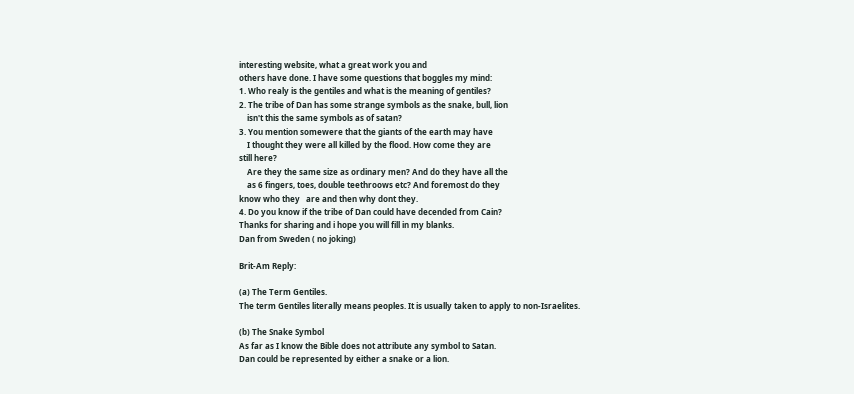interesting website, what a great work you and
others have done. I have some questions that boggles my mind:
1. Who realy is the gentiles and what is the meaning of gentiles?
2. The tribe of Dan has some strange symbols as the snake, bull, lion
    isn't this the same symbols as of satan?
3. You mention somewere that the giants of the earth may have
    I thought they were all killed by the flood. How come they are
still here?
    Are they the same size as ordinary men? And do they have all the
    as 6 fingers, toes, double teethroows etc? And foremost do they
know who they   are and then why dont they.
4. Do you know if the tribe of Dan could have decended from Cain?
Thanks for sharing and i hope you will fill in my blanks.
Dan from Sweden ( no joking)

Brit-Am Reply:

(a) The Term Gentiles.
The term Gentiles literally means peoples. It is usually taken to apply to non-Israelites.

(b) The Snake Symbol
As far as I know the Bible does not attribute any symbol to Satan.
Dan could be represented by either a snake or a lion.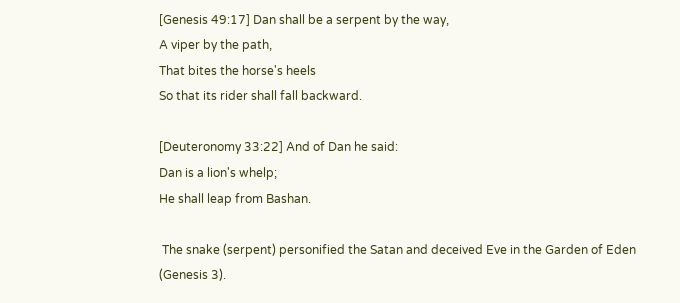[Genesis 49:17] Dan shall be a serpent by the way,
A viper by the path,
That bites the horse's heels
So that its rider shall fall backward.

[Deuteronomy 33:22] And of Dan he said:
Dan is a lion's whelp;
He shall leap from Bashan.

 The snake (serpent) personified the Satan and deceived Eve in the Garden of Eden (Genesis 3).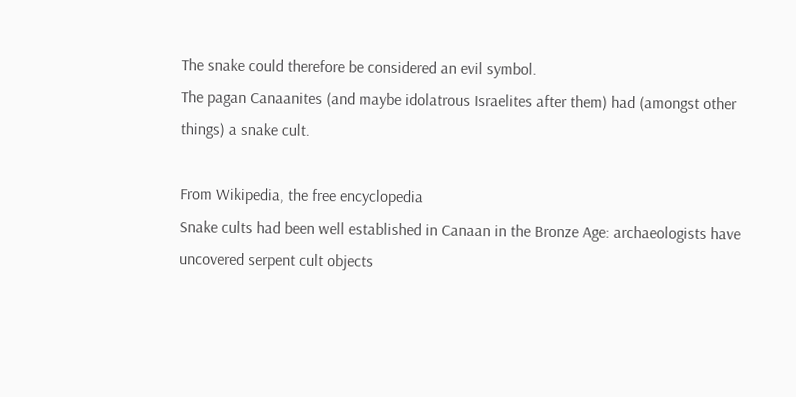The snake could therefore be considered an evil symbol.
The pagan Canaanites (and maybe idolatrous Israelites after them) had (amongst other things) a snake cult.

From Wikipedia, the free encyclopedia
Snake cults had been well established in Canaan in the Bronze Age: archaeologists have uncovered serpent cult objects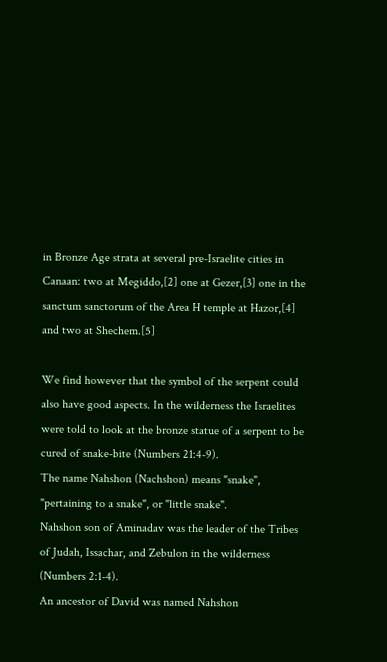in Bronze Age strata at several pre-Israelite cities in Canaan: two at Megiddo,[2] one at Gezer,[3] one in the sanctum sanctorum of the Area H temple at Hazor,[4] and two at Shechem.[5]

We find however that the symbol of the serpent could also have good aspects. In the wilderness the Israelites were told to look at the bronze statue of a serpent to be cured of snake-bite (Numbers 21:4-9).
The name Nahshon (Nachshon) means "snake", "pertaining to a snake", or "little snake".
Nahshon son of Aminadav was the leader of the Tribes of Judah, Issachar, and Zebulon in the wilderness (Numbers 2:1-4).
An ancestor of David was named Nahshon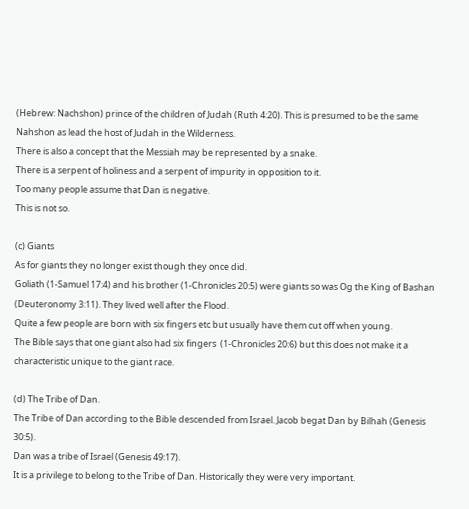(Hebrew: Nachshon) prince of the children of Judah (Ruth 4:20). This is presumed to be the same Nahshon as lead the host of Judah in the Wilderness.
There is also a concept that the Messiah may be represented by a snake.
There is a serpent of holiness and a serpent of impurity in opposition to it.
Too many people assume that Dan is negative.
This is not so.

(c) Giants
As for giants they no longer exist though they once did.
Goliath (1-Samuel 17:4) and his brother (1-Chronicles 20:5) were giants so was Og the King of Bashan (Deuteronomy 3:11). They lived well after the Flood.
Quite a few people are born with six fingers etc but usually have them cut off when young.
The Bible says that one giant also had six fingers  (1-Chronicles 20:6) but this does not make it a characteristic unique to the giant race.

(d) The Tribe of Dan.
The Tribe of Dan according to the Bible descended from Israel. Jacob begat Dan by Bilhah (Genesis 30:5).
Dan was a tribe of Israel (Genesis 49:17).
It is a privilege to belong to the Tribe of Dan. Historically they were very important.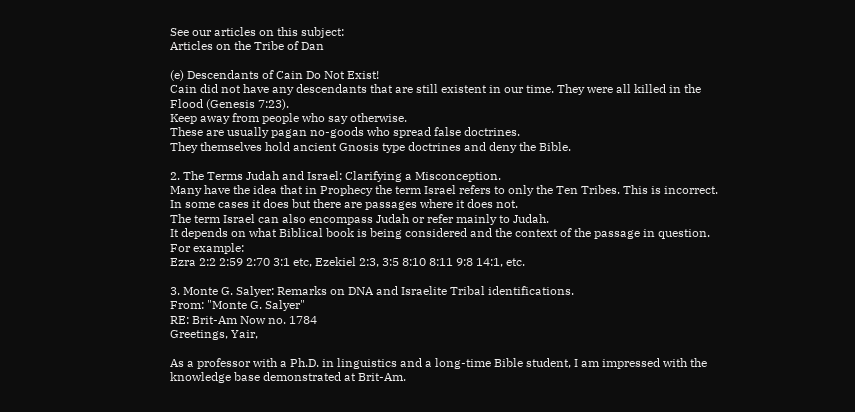See our articles on this subject:
Articles on the Tribe of Dan

(e) Descendants of Cain Do Not Exist!
Cain did not have any descendants that are still existent in our time. They were all killed in the Flood (Genesis 7:23).
Keep away from people who say otherwise.
These are usually pagan no-goods who spread false doctrines.
They themselves hold ancient Gnosis type doctrines and deny the Bible.

2. The Terms Judah and Israel: Clarifying a Misconception.
Many have the idea that in Prophecy the term Israel refers to only the Ten Tribes. This is incorrect. In some cases it does but there are passages where it does not.
The term Israel can also encompass Judah or refer mainly to Judah.
It depends on what Biblical book is being considered and the context of the passage in question.
For example:
Ezra 2:2 2:59 2:70 3:1 etc, Ezekiel 2:3, 3:5 8:10 8:11 9:8 14:1, etc.

3. Monte G. Salyer: Remarks on DNA and Israelite Tribal identifications.
From: "Monte G. Salyer"
RE: Brit-Am Now no. 1784
Greetings, Yair,

As a professor with a Ph.D. in linguistics and a long-time Bible student, I am impressed with the knowledge base demonstrated at Brit-Am.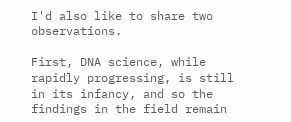I'd also like to share two observations.

First, DNA science, while rapidly progressing, is still in its infancy, and so the findings in the field remain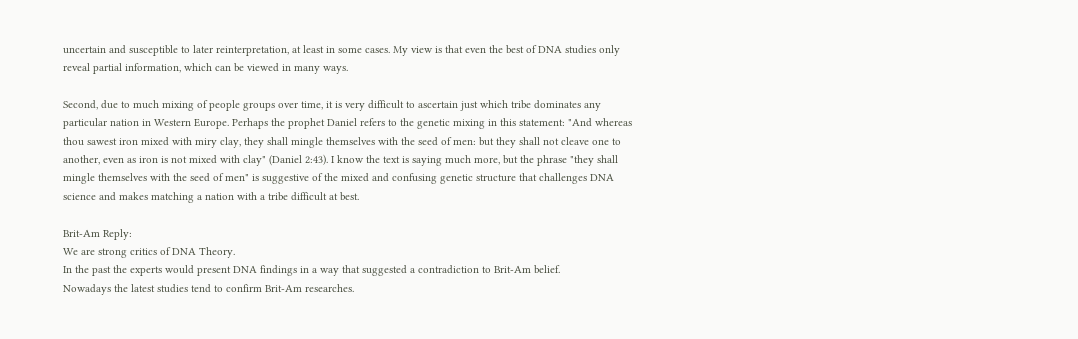uncertain and susceptible to later reinterpretation, at least in some cases. My view is that even the best of DNA studies only reveal partial information, which can be viewed in many ways.

Second, due to much mixing of people groups over time, it is very difficult to ascertain just which tribe dominates any particular nation in Western Europe. Perhaps the prophet Daniel refers to the genetic mixing in this statement: "And whereas thou sawest iron mixed with miry clay, they shall mingle themselves with the seed of men: but they shall not cleave one to another, even as iron is not mixed with clay" (Daniel 2:43). I know the text is saying much more, but the phrase "they shall mingle themselves with the seed of men" is suggestive of the mixed and confusing genetic structure that challenges DNA science and makes matching a nation with a tribe difficult at best.

Brit-Am Reply:
We are strong critics of DNA Theory.
In the past the experts would present DNA findings in a way that suggested a contradiction to Brit-Am belief.
Nowadays the latest studies tend to confirm Brit-Am researches.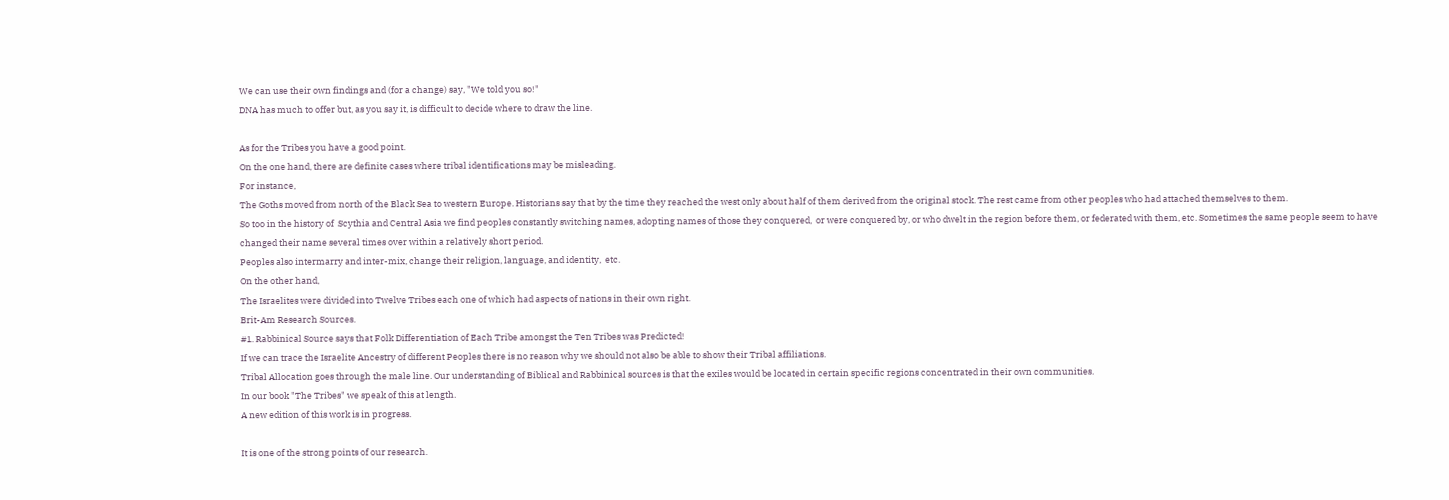We can use their own findings and (for a change) say, "We told you so!"
DNA has much to offer but, as you say it, is difficult to decide where to draw the line.

As for the Tribes you have a good point.
On the one hand, there are definite cases where tribal identifications may be misleading.
For instance,
The Goths moved from north of the Black Sea to western Europe. Historians say that by the time they reached the west only about half of them derived from the original stock. The rest came from other peoples who had attached themselves to them.
So too in the history of  Scythia and Central Asia we find peoples constantly switching names, adopting names of those they conquered,  or were conquered by, or who dwelt in the region before them, or federated with them, etc. Sometimes the same people seem to have changed their name several times over within a relatively short period.
Peoples also intermarry and inter-mix, change their religion, language, and identity,  etc.
On the other hand,
The Israelites were divided into Twelve Tribes each one of which had aspects of nations in their own right.
Brit-Am Research Sources.
#1. Rabbinical Source says that Folk Differentiation of Each Tribe amongst the Ten Tribes was Predicted!
If we can trace the Israelite Ancestry of different Peoples there is no reason why we should not also be able to show their Tribal affiliations.
Tribal Allocation goes through the male line. Our understanding of Biblical and Rabbinical sources is that the exiles would be located in certain specific regions concentrated in their own communities.
In our book "The Tribes" we speak of this at length.
A new edition of this work is in progress.

It is one of the strong points of our research.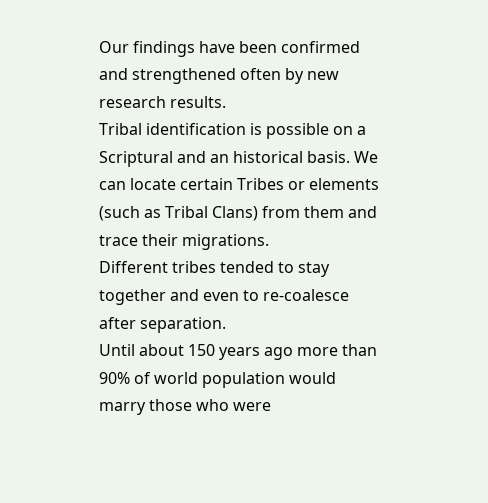Our findings have been confirmed and strengthened often by new research results.
Tribal identification is possible on a Scriptural and an historical basis. We can locate certain Tribes or elements (such as Tribal Clans) from them and trace their migrations.
Different tribes tended to stay together and even to re-coalesce after separation.
Until about 150 years ago more than 90% of world population would marry those who were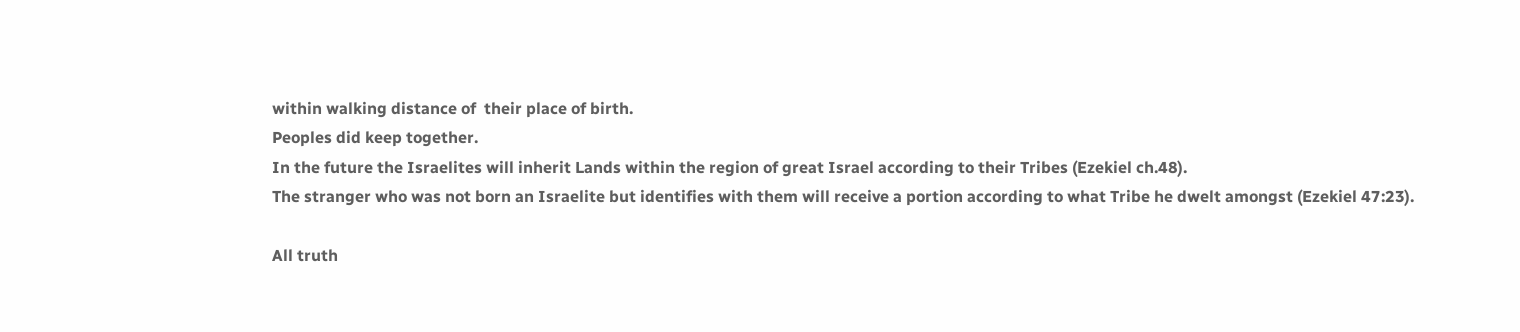within walking distance of  their place of birth.
Peoples did keep together.
In the future the Israelites will inherit Lands within the region of great Israel according to their Tribes (Ezekiel ch.48).
The stranger who was not born an Israelite but identifies with them will receive a portion according to what Tribe he dwelt amongst (Ezekiel 47:23).

All truth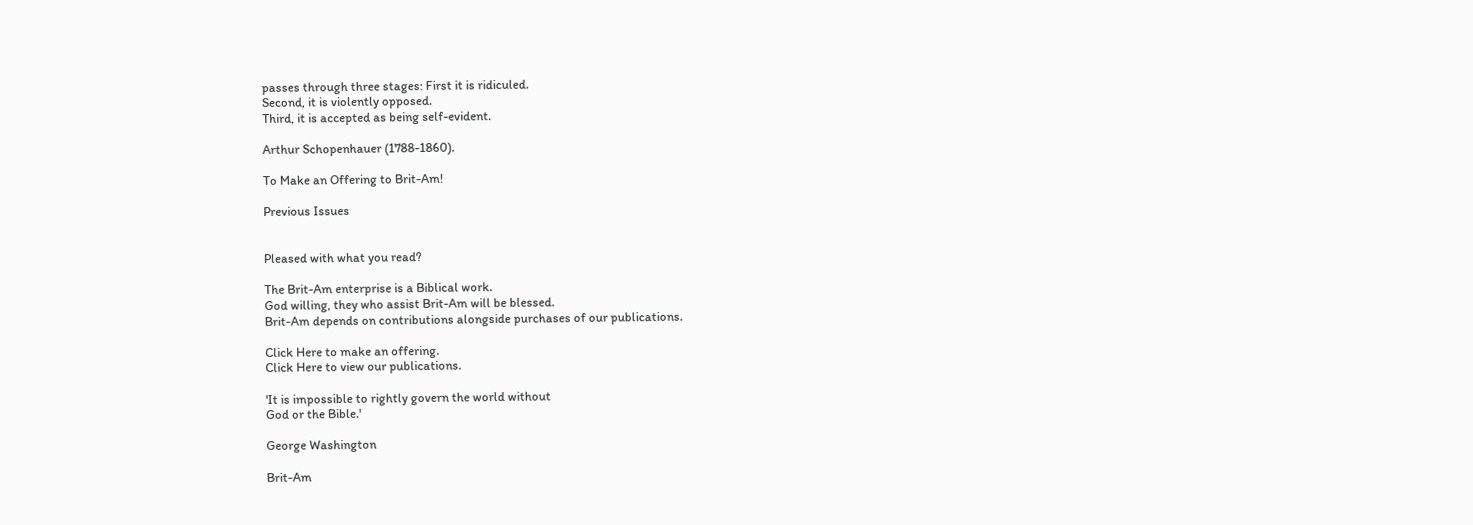passes through three stages: First it is ridiculed.
Second, it is violently opposed.
Third, it is accepted as being self-evident.

Arthur Schopenhauer (1788-1860).

To Make an Offering to Brit-Am!

Previous Issues


Pleased with what you read?

The Brit-Am enterprise is a Biblical work.
God willing, they who assist Brit-Am will be blessed.
Brit-Am depends on contributions alongside purchases of our publications.

Click Here to make an offering.
Click Here to view our publications.

'It is impossible to rightly govern the world without
God or the Bible.'

George Washington

Brit-Am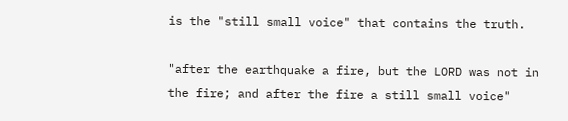is the "still small voice" that contains the truth.

"after the earthquake a fire, but the LORD was not in the fire; and after the fire a still small voice"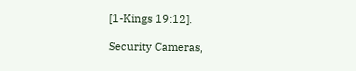[1-Kings 19:12].

Security Cameras,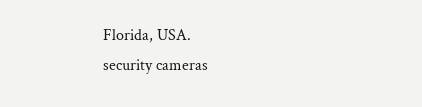Florida, USA.
security cameras